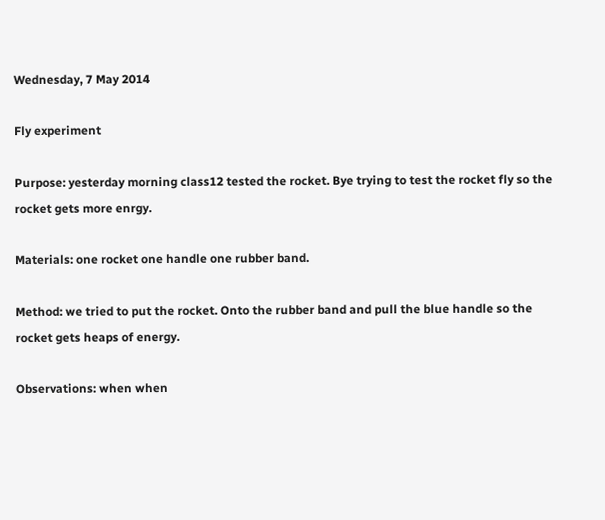Wednesday, 7 May 2014

Fly experiment

Purpose: yesterday morning class12 tested the rocket. Bye trying to test the rocket fly so the rocket gets more enrgy.

Materials: one rocket one handle one rubber band.

Method: we tried to put the rocket. Onto the rubber band and pull the blue handle so the rocket gets heaps of energy.

Observations: when when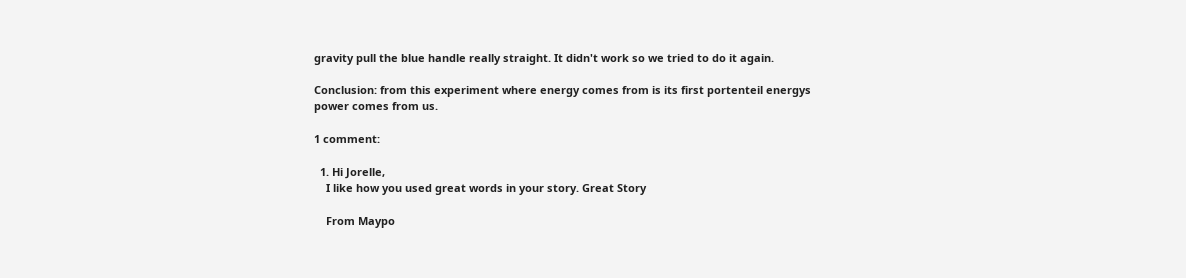gravity pull the blue handle really straight. It didn't work so we tried to do it again.

Conclusion: from this experiment where energy comes from is its first portenteil energys power comes from us.

1 comment:

  1. Hi Jorelle,
    I like how you used great words in your story. Great Story

    From Maypo